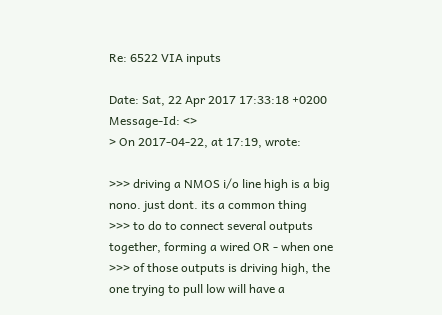Re: 6522 VIA inputs

Date: Sat, 22 Apr 2017 17:33:18 +0200
Message-Id: <>
> On 2017-04-22, at 17:19, wrote:

>>> driving a NMOS i/o line high is a big nono. just dont. its a common thing
>>> to do to connect several outputs together, forming a wired OR - when one
>>> of those outputs is driving high, the one trying to pull low will have a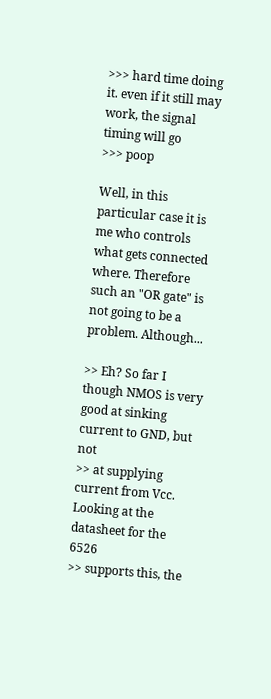>>> hard time doing it. even if it still may work, the signal timing will go
>>> poop

Well, in this particular case it is me who controls what gets connected where. Therefore such an "OR gate" is not going to be a problem. Although...

>> Eh? So far I though NMOS is very good at sinking current to GND, but not
>> at supplying current from Vcc. Looking at the datasheet for the 6526
>> supports this, the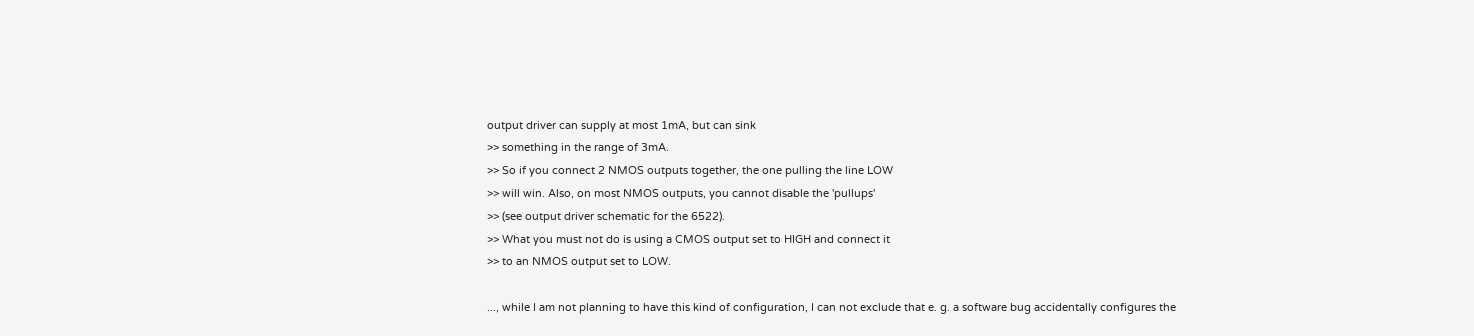output driver can supply at most 1mA, but can sink
>> something in the range of 3mA.
>> So if you connect 2 NMOS outputs together, the one pulling the line LOW
>> will win. Also, on most NMOS outputs, you cannot disable the 'pullups'
>> (see output driver schematic for the 6522).
>> What you must not do is using a CMOS output set to HIGH and connect it
>> to an NMOS output set to LOW.

..., while I am not planning to have this kind of configuration, I can not exclude that e. g. a software bug accidentally configures the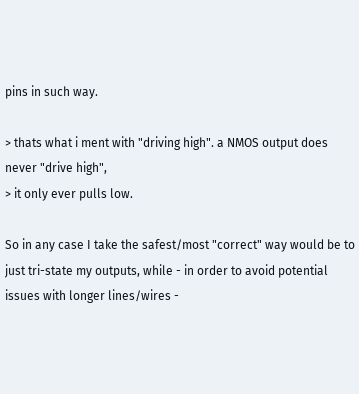pins in such way.

> thats what i ment with "driving high". a NMOS output does never "drive high",
> it only ever pulls low.

So in any case I take the safest/most "correct" way would be to just tri-state my outputs, while - in order to avoid potential issues with longer lines/wires -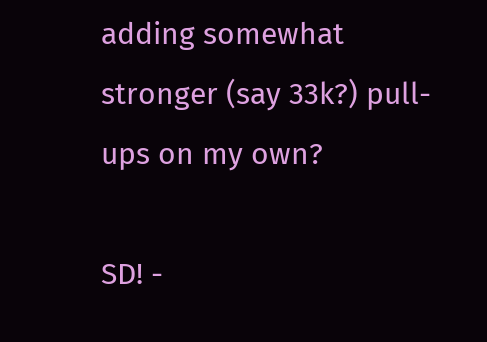adding somewhat stronger (say 33k?) pull-ups on my own?

SD! -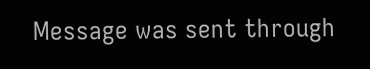Message was sent through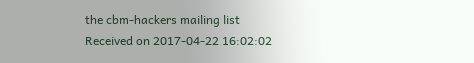the cbm-hackers mailing list
Received on 2017-04-22 16:02:02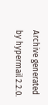Archive generated by hypermail 2.2.0.